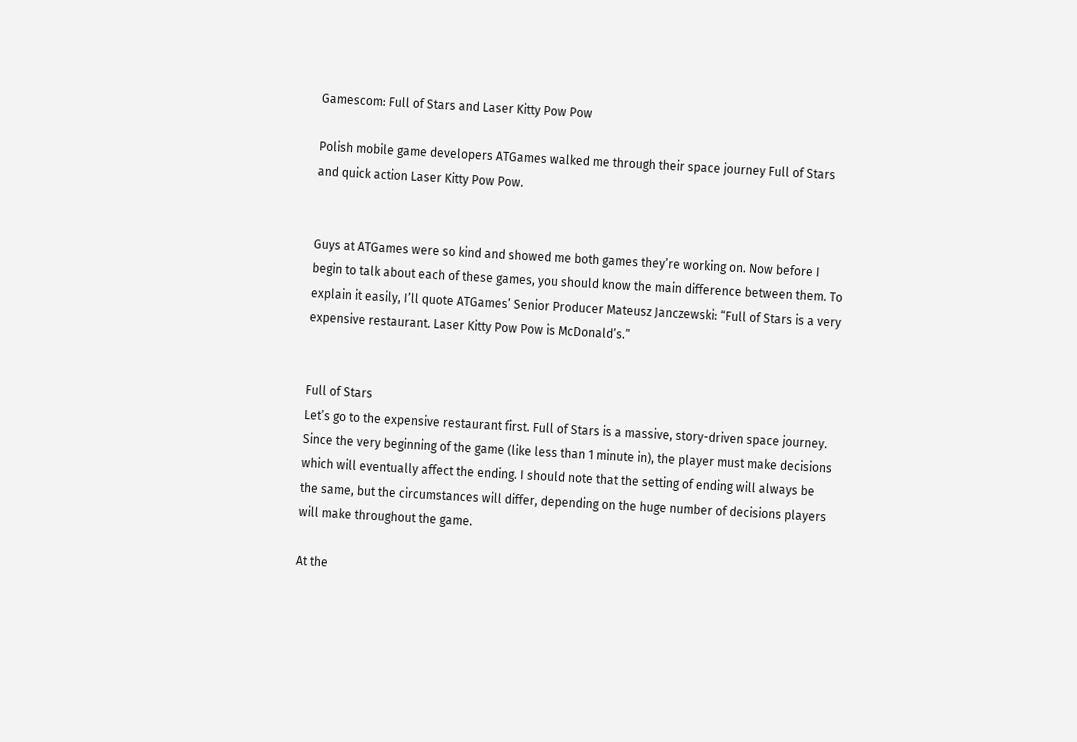Gamescom: Full of Stars and Laser Kitty Pow Pow

Polish mobile game developers ATGames walked me through their space journey Full of Stars and quick action Laser Kitty Pow Pow.


Guys at ATGames were so kind and showed me both games they’re working on. Now before I begin to talk about each of these games, you should know the main difference between them. To explain it easily, I’ll quote ATGames’ Senior Producer Mateusz Janczewski: “Full of Stars is a very expensive restaurant. Laser Kitty Pow Pow is McDonald’s.”


Full of Stars
Let’s go to the expensive restaurant first. Full of Stars is a massive, story-driven space journey. Since the very beginning of the game (like less than 1 minute in), the player must make decisions which will eventually affect the ending. I should note that the setting of ending will always be the same, but the circumstances will differ, depending on the huge number of decisions players will make throughout the game.

At the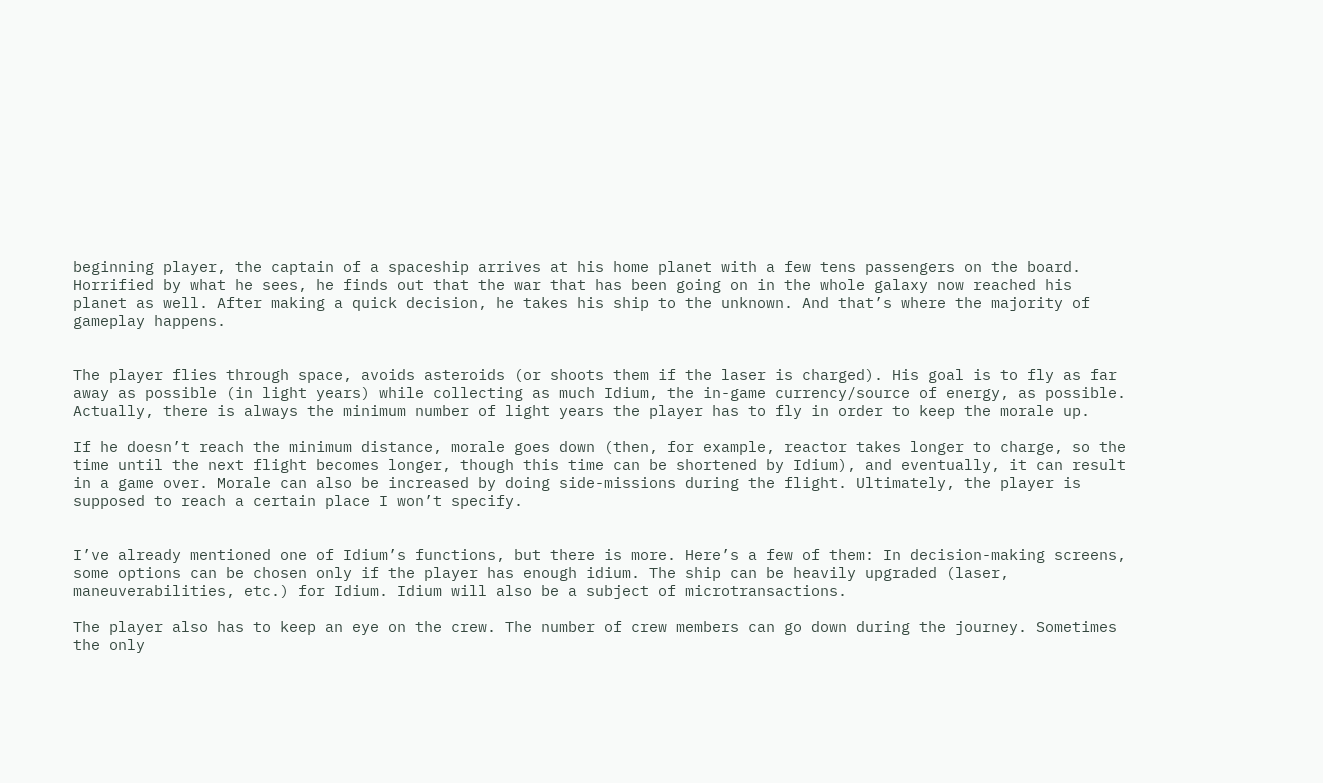beginning player, the captain of a spaceship arrives at his home planet with a few tens passengers on the board. Horrified by what he sees, he finds out that the war that has been going on in the whole galaxy now reached his planet as well. After making a quick decision, he takes his ship to the unknown. And that’s where the majority of gameplay happens.


The player flies through space, avoids asteroids (or shoots them if the laser is charged). His goal is to fly as far away as possible (in light years) while collecting as much Idium, the in-game currency/source of energy, as possible. Actually, there is always the minimum number of light years the player has to fly in order to keep the morale up.

If he doesn’t reach the minimum distance, morale goes down (then, for example, reactor takes longer to charge, so the time until the next flight becomes longer, though this time can be shortened by Idium), and eventually, it can result in a game over. Morale can also be increased by doing side-missions during the flight. Ultimately, the player is supposed to reach a certain place I won’t specify.


I’ve already mentioned one of Idium’s functions, but there is more. Here’s a few of them: In decision-making screens, some options can be chosen only if the player has enough idium. The ship can be heavily upgraded (laser, maneuverabilities, etc.) for Idium. Idium will also be a subject of microtransactions.

The player also has to keep an eye on the crew. The number of crew members can go down during the journey. Sometimes the only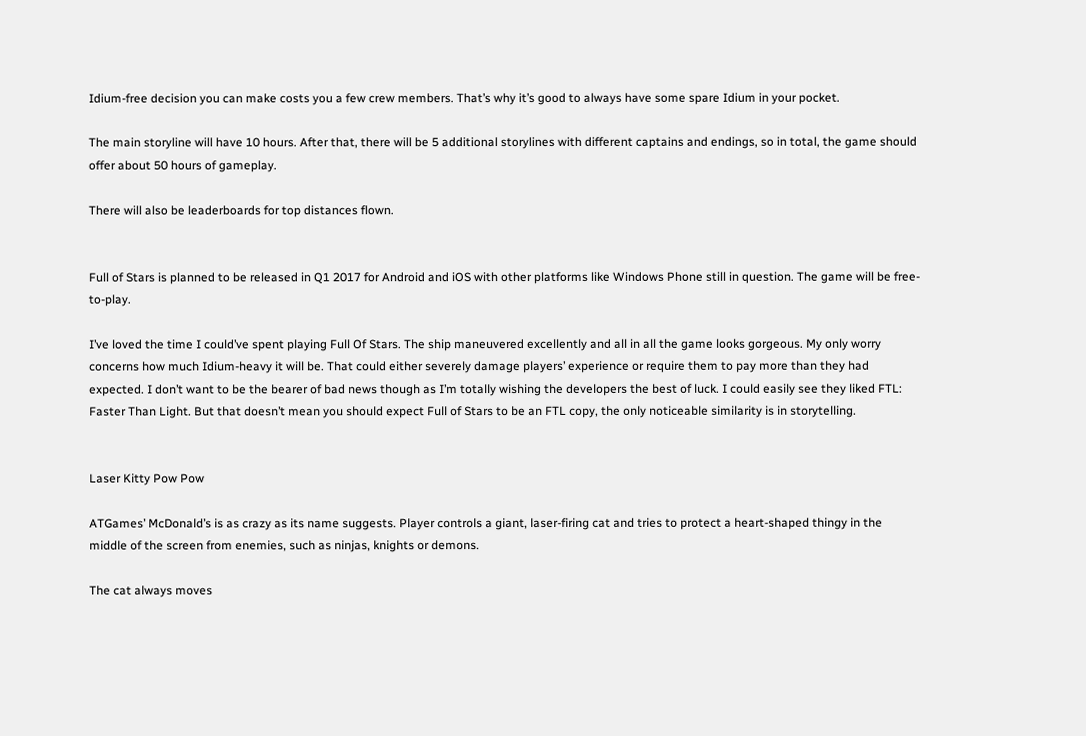Idium-free decision you can make costs you a few crew members. That’s why it’s good to always have some spare Idium in your pocket.

The main storyline will have 10 hours. After that, there will be 5 additional storylines with different captains and endings, so in total, the game should offer about 50 hours of gameplay.

There will also be leaderboards for top distances flown.


Full of Stars is planned to be released in Q1 2017 for Android and iOS with other platforms like Windows Phone still in question. The game will be free-to-play.

I’ve loved the time I could’ve spent playing Full Of Stars. The ship maneuvered excellently and all in all the game looks gorgeous. My only worry concerns how much Idium-heavy it will be. That could either severely damage players’ experience or require them to pay more than they had expected. I don’t want to be the bearer of bad news though as I’m totally wishing the developers the best of luck. I could easily see they liked FTL: Faster Than Light. But that doesn’t mean you should expect Full of Stars to be an FTL copy, the only noticeable similarity is in storytelling.


Laser Kitty Pow Pow

ATGames’ McDonald’s is as crazy as its name suggests. Player controls a giant, laser-firing cat and tries to protect a heart-shaped thingy in the middle of the screen from enemies, such as ninjas, knights or demons.

The cat always moves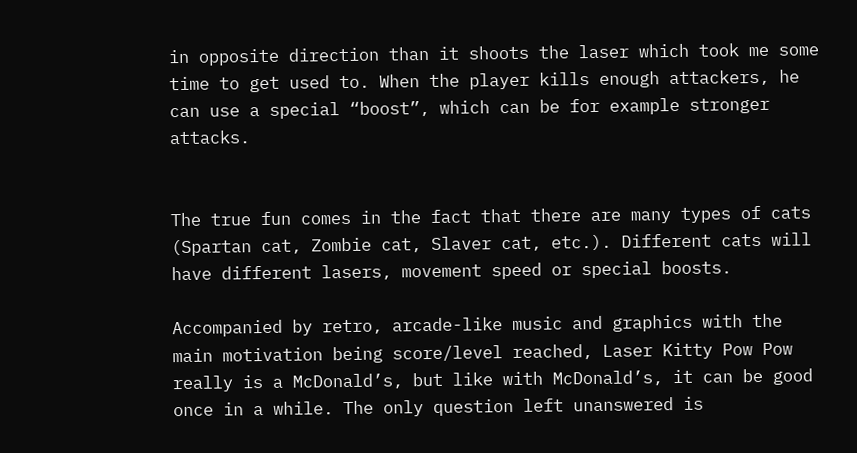in opposite direction than it shoots the laser which took me some time to get used to. When the player kills enough attackers, he can use a special “boost”, which can be for example stronger attacks.


The true fun comes in the fact that there are many types of cats (Spartan cat, Zombie cat, Slaver cat, etc.). Different cats will have different lasers, movement speed or special boosts.

Accompanied by retro, arcade-like music and graphics with the main motivation being score/level reached, Laser Kitty Pow Pow really is a McDonald’s, but like with McDonald’s, it can be good once in a while. The only question left unanswered is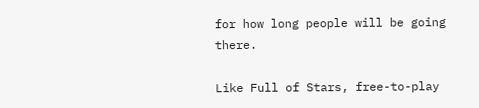for how long people will be going there.

Like Full of Stars, free-to-play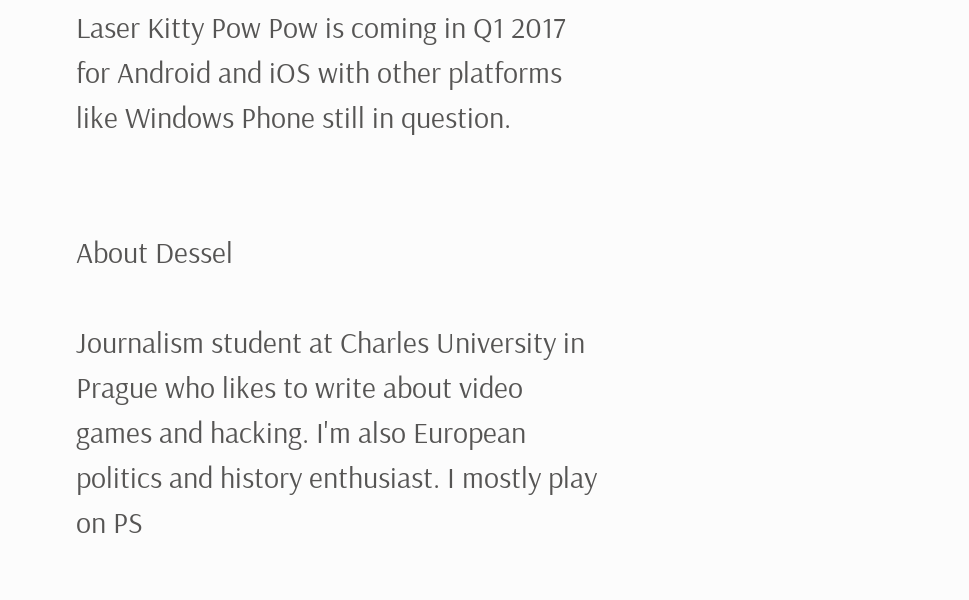Laser Kitty Pow Pow is coming in Q1 2017 for Android and iOS with other platforms like Windows Phone still in question.


About Dessel

Journalism student at Charles University in Prague who likes to write about video games and hacking. I'm also European politics and history enthusiast. I mostly play on PS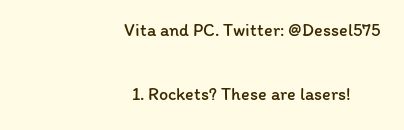Vita and PC. Twitter: @Dessel575


  1. Rockets? These are lasers!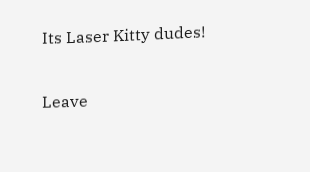Its Laser Kitty dudes!

Leave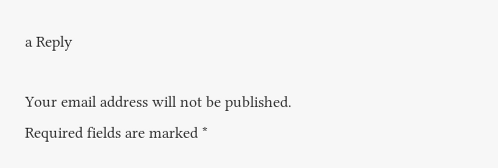a Reply

Your email address will not be published. Required fields are marked *